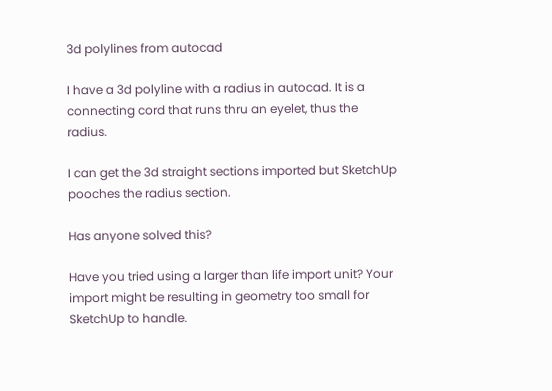3d polylines from autocad

I have a 3d polyline with a radius in autocad. It is a connecting cord that runs thru an eyelet, thus the radius.

I can get the 3d straight sections imported but SketchUp pooches the radius section.

Has anyone solved this?

Have you tried using a larger than life import unit? Your import might be resulting in geometry too small for SketchUp to handle.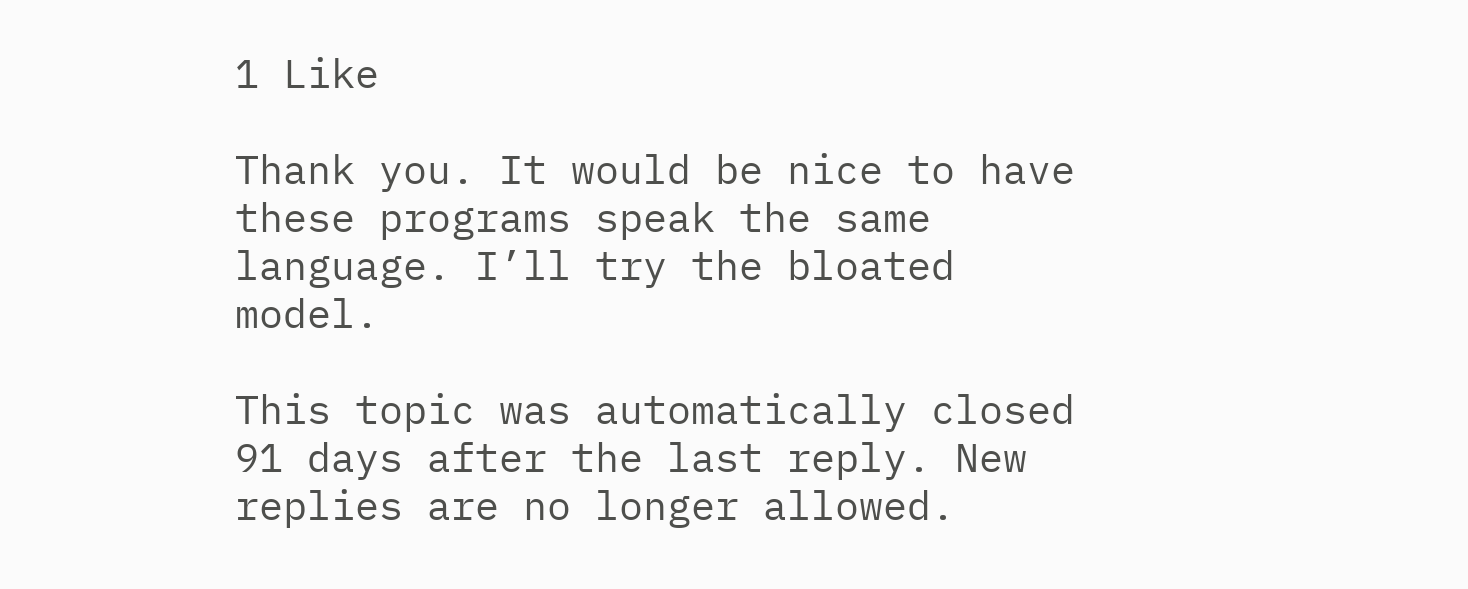1 Like

Thank you. It would be nice to have these programs speak the same language. I’ll try the bloated model.

This topic was automatically closed 91 days after the last reply. New replies are no longer allowed.